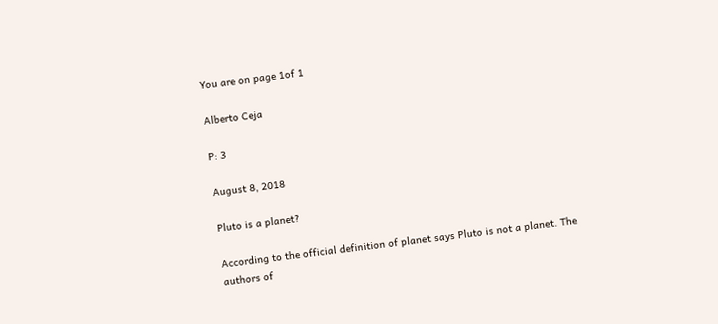You are on page 1of 1

Alberto Ceja

P: 3

August 8, 2018

Pluto is a planet?

According to the official definition of planet says Pluto is not a planet. The authors of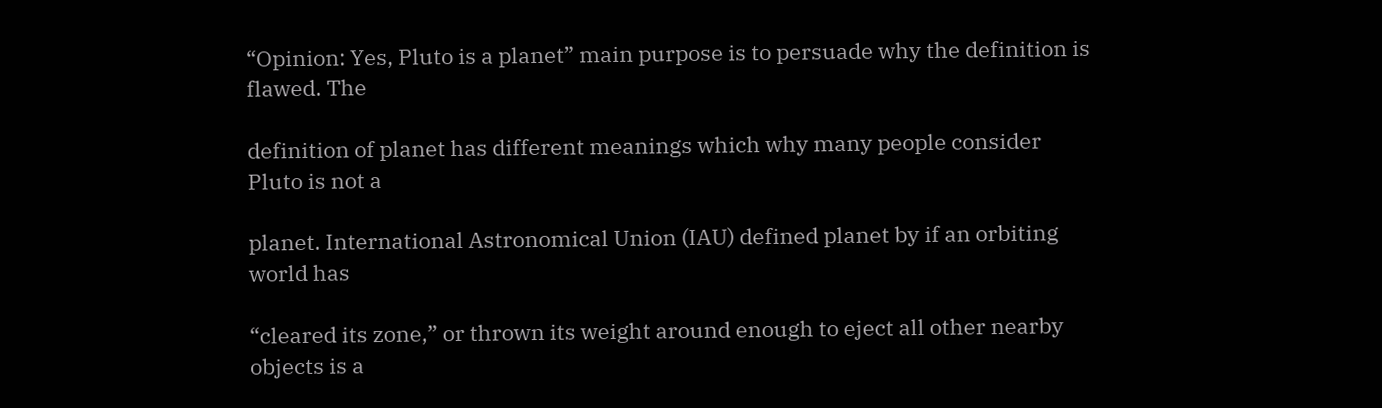“Opinion: Yes, Pluto is a planet” main purpose is to persuade why the definition is flawed. The

definition of planet has different meanings which why many people consider Pluto is not a

planet. International Astronomical Union (IAU) defined planet by if an orbiting world has

“cleared its zone,” or thrown its weight around enough to eject all other nearby objects is a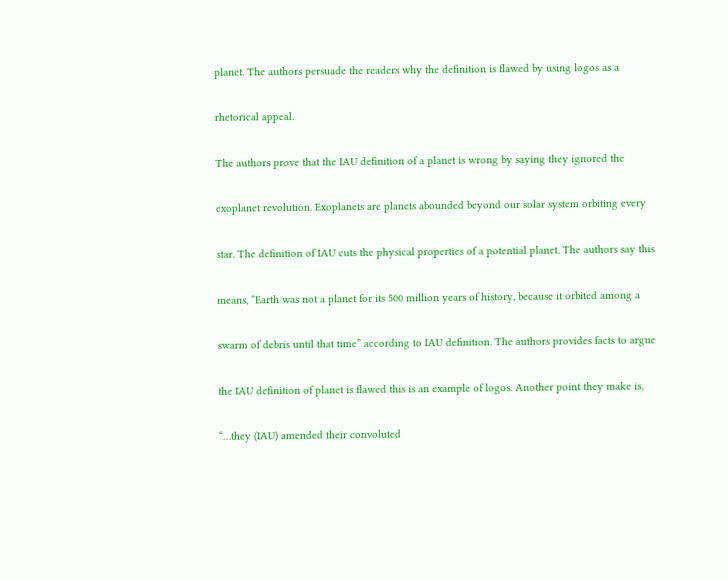planet. The authors persuade the readers why the definition is flawed by using logos as a

rhetorical appeal.

The authors prove that the IAU definition of a planet is wrong by saying they ignored the

exoplanet revolution. Exoplanets are planets abounded beyond our solar system orbiting every

star. The definition of IAU cuts the physical properties of a potential planet. The authors say this

means, “Earth was not a planet for its 500 million years of history, because it orbited among a

swarm of debris until that time” according to IAU definition. The authors provides facts to argue

the IAU definition of planet is flawed this is an example of logos. Another point they make is,

“…they (IAU) amended their convoluted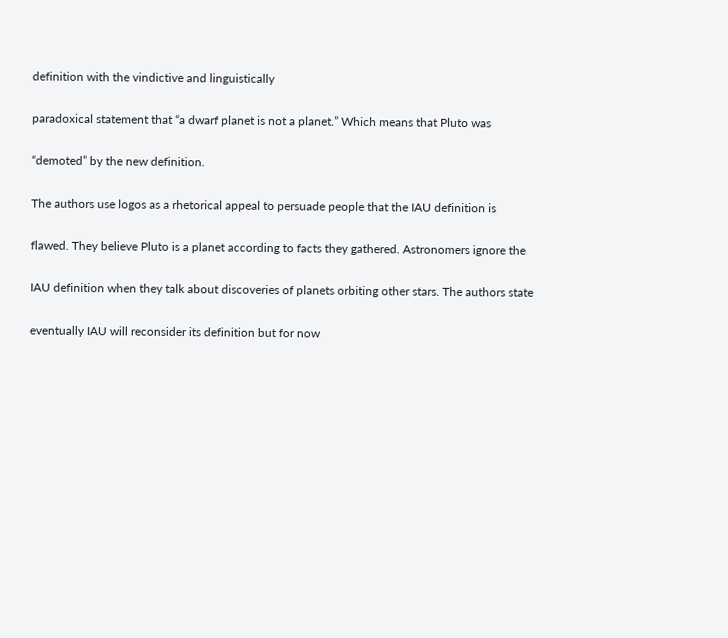definition with the vindictive and linguistically

paradoxical statement that “a dwarf planet is not a planet.” Which means that Pluto was

“demoted” by the new definition.

The authors use logos as a rhetorical appeal to persuade people that the IAU definition is

flawed. They believe Pluto is a planet according to facts they gathered. Astronomers ignore the

IAU definition when they talk about discoveries of planets orbiting other stars. The authors state

eventually IAU will reconsider its definition but for now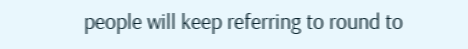people will keep referring to round to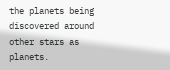the planets being discovered around other stars as planets.